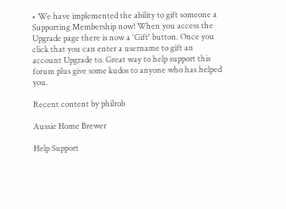• We have implemented the ability to gift someone a Supporting Membership now! When you access the Upgrade page there is now a 'Gift' button. Once you click that you can enter a username to gift an account Upgrade to. Great way to help support this forum plus give some kudos to anyone who has helped you.

Recent content by philrob

Aussie Home Brewer

Help Support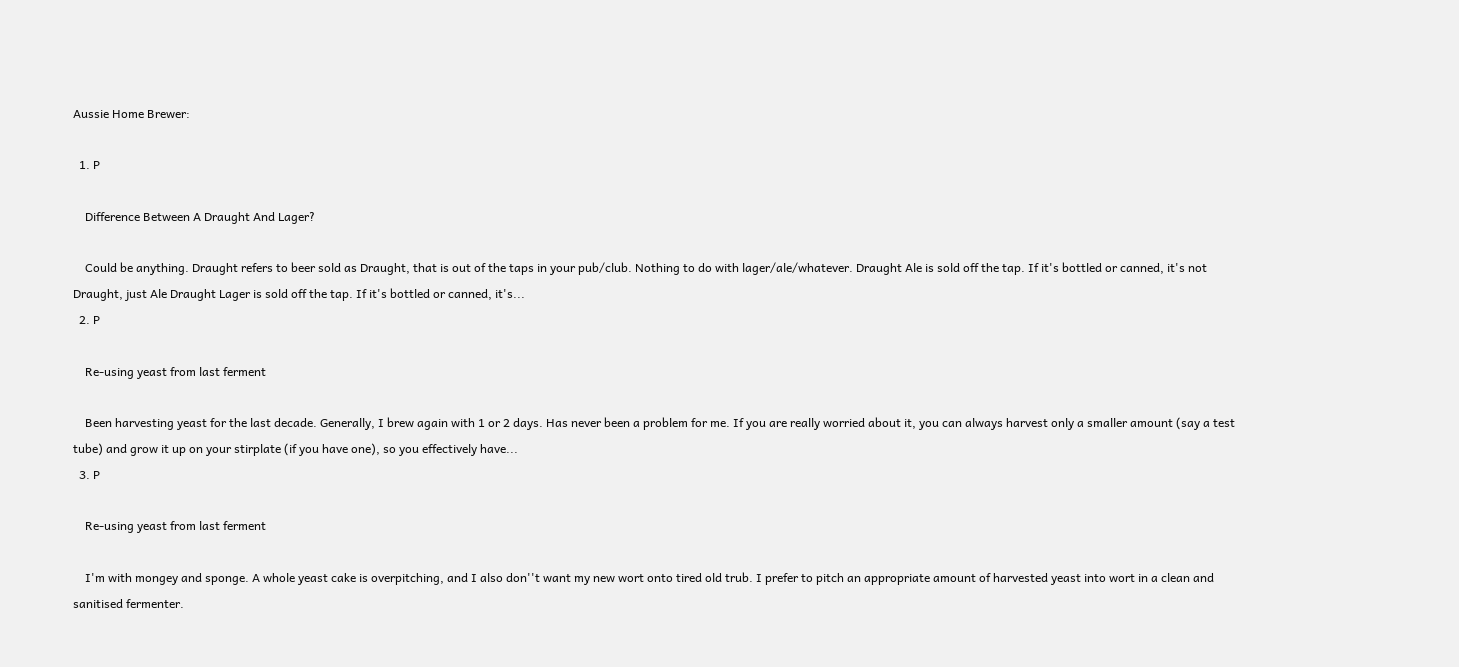Aussie Home Brewer:

  1. P

    Difference Between A Draught And Lager?

    Could be anything. Draught refers to beer sold as Draught, that is out of the taps in your pub/club. Nothing to do with lager/ale/whatever. Draught Ale is sold off the tap. If it's bottled or canned, it's not Draught, just Ale Draught Lager is sold off the tap. If it's bottled or canned, it's...
  2. P

    Re-using yeast from last ferment

    Been harvesting yeast for the last decade. Generally, I brew again with 1 or 2 days. Has never been a problem for me. If you are really worried about it, you can always harvest only a smaller amount (say a test tube) and grow it up on your stirplate (if you have one), so you effectively have...
  3. P

    Re-using yeast from last ferment

    I'm with mongey and sponge. A whole yeast cake is overpitching, and I also don''t want my new wort onto tired old trub. I prefer to pitch an appropriate amount of harvested yeast into wort in a clean and sanitised fermenter.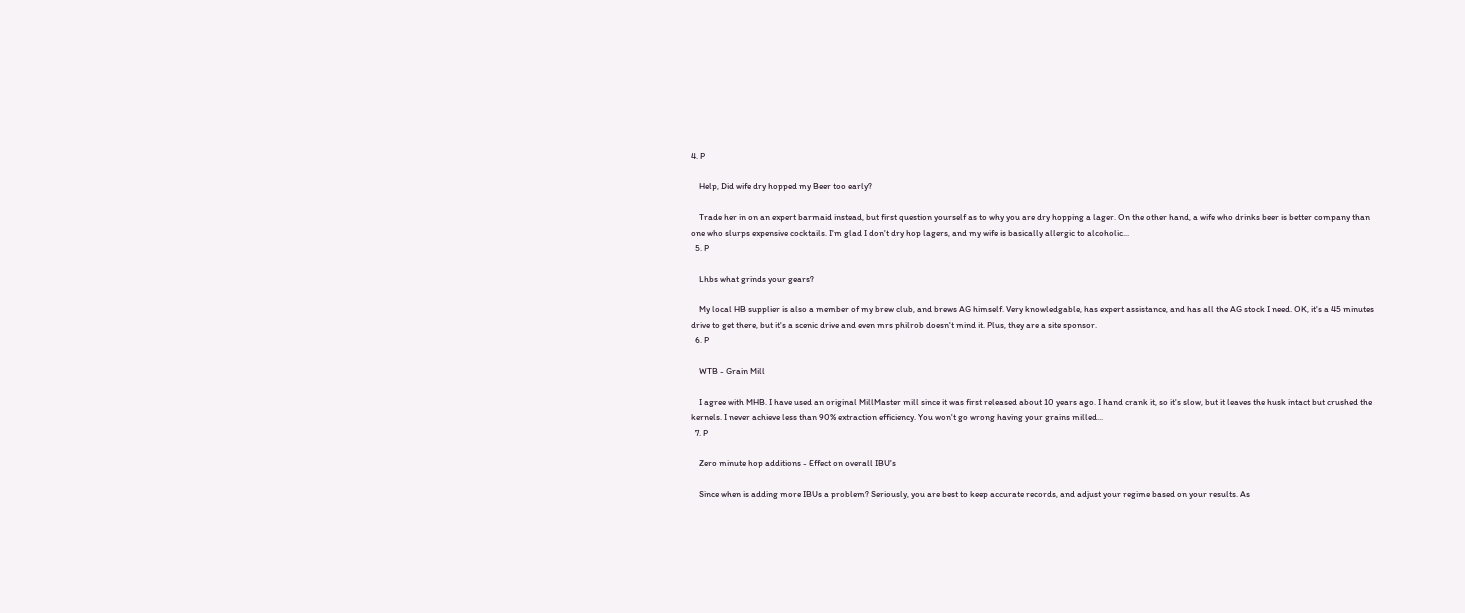4. P

    Help, Did wife dry hopped my Beer too early?

    Trade her in on an expert barmaid instead, but first question yourself as to why you are dry hopping a lager. On the other hand, a wife who drinks beer is better company than one who slurps expensive cocktails. I'm glad I don't dry hop lagers, and my wife is basically allergic to alcoholic...
  5. P

    Lhbs what grinds your gears?

    My local HB supplier is also a member of my brew club, and brews AG himself. Very knowledgable, has expert assistance, and has all the AG stock I need. OK, it's a 45 minutes drive to get there, but it's a scenic drive and even mrs philrob doesn't mind it. Plus, they are a site sponsor.
  6. P

    WTB - Grain Mill

    I agree with MHB. I have used an original MillMaster mill since it was first released about 10 years ago. I hand crank it, so it's slow, but it leaves the husk intact but crushed the kernels. I never achieve less than 90% extraction efficiency. You won't go wrong having your grains milled...
  7. P

    Zero minute hop additions - Effect on overall IBU's

    Since when is adding more IBUs a problem? Seriously, you are best to keep accurate records, and adjust your regime based on your results. As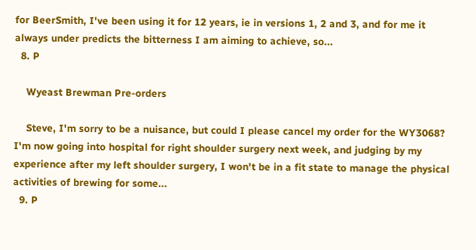for BeerSmith, I've been using it for 12 years, ie in versions 1, 2 and 3, and for me it always under predicts the bitterness I am aiming to achieve, so...
  8. P

    Wyeast Brewman Pre-orders

    Steve, I'm sorry to be a nuisance, but could I please cancel my order for the WY3068? I'm now going into hospital for right shoulder surgery next week, and judging by my experience after my left shoulder surgery, I won't be in a fit state to manage the physical activities of brewing for some...
  9. P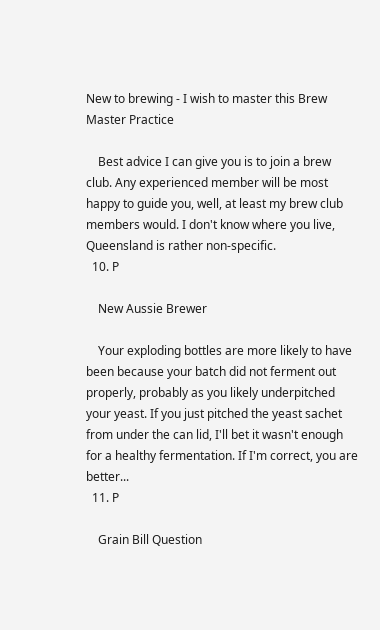New to brewing - I wish to master this Brew Master Practice

    Best advice I can give you is to join a brew club. Any experienced member will be most happy to guide you, well, at least my brew club members would. I don't know where you live, Queensland is rather non-specific.
  10. P

    New Aussie Brewer

    Your exploding bottles are more likely to have been because your batch did not ferment out properly, probably as you likely underpitched your yeast. If you just pitched the yeast sachet from under the can lid, I'll bet it wasn't enough for a healthy fermentation. If I'm correct, you are better...
  11. P

    Grain Bill Question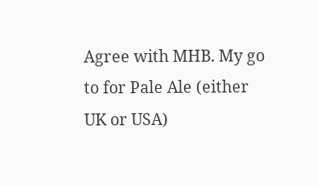Agree with MHB. My go to for Pale Ale (either UK or USA)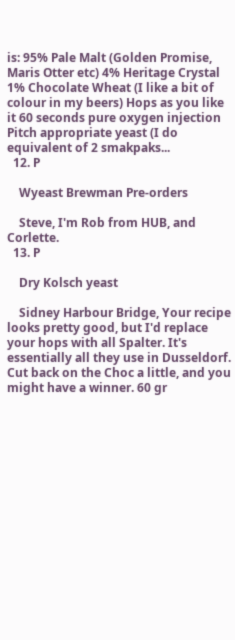is: 95% Pale Malt (Golden Promise, Maris Otter etc) 4% Heritage Crystal 1% Chocolate Wheat (I like a bit of colour in my beers) Hops as you like it 60 seconds pure oxygen injection Pitch appropriate yeast (I do equivalent of 2 smakpaks...
  12. P

    Wyeast Brewman Pre-orders

    Steve, I'm Rob from HUB, and Corlette.
  13. P

    Dry Kolsch yeast

    Sidney Harbour Bridge, Your recipe looks pretty good, but I'd replace your hops with all Spalter. It's essentially all they use in Dusseldorf. Cut back on the Choc a little, and you might have a winner. 60 gr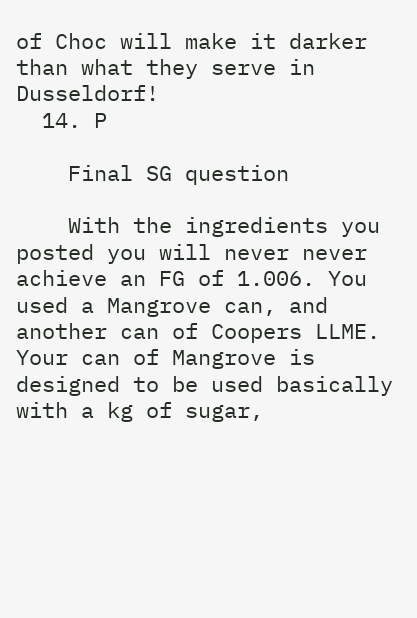of Choc will make it darker than what they serve in Dusseldorf!
  14. P

    Final SG question

    With the ingredients you posted you will never never achieve an FG of 1.006. You used a Mangrove can, and another can of Coopers LLME. Your can of Mangrove is designed to be used basically with a kg of sugar,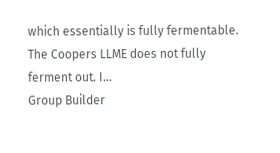which essentially is fully fermentable. The Coopers LLME does not fully ferment out. I...
Group Builder